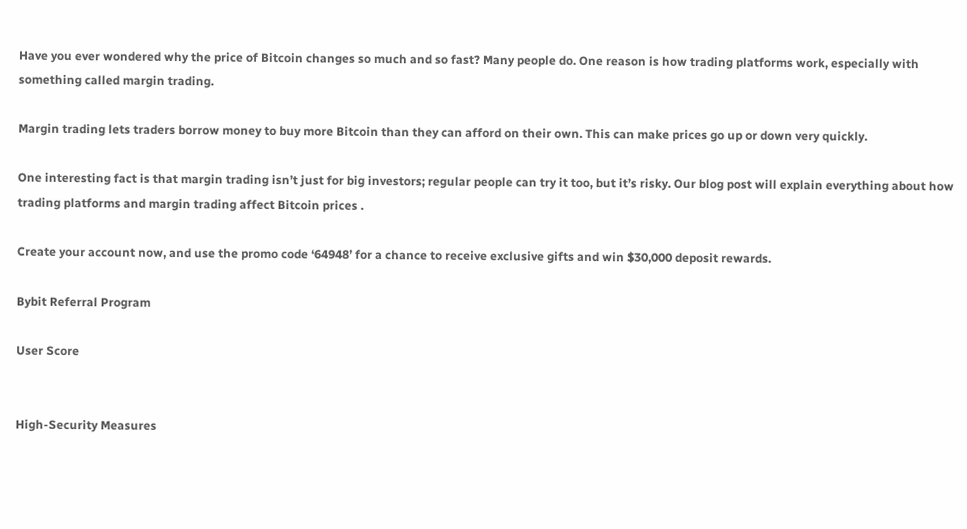Have you ever wondered why the price of Bitcoin changes so much and so fast? Many people do. One reason is how trading platforms work, especially with something called margin trading.

Margin trading lets traders borrow money to buy more Bitcoin than they can afford on their own. This can make prices go up or down very quickly.

One interesting fact is that margin trading isn’t just for big investors; regular people can try it too, but it’s risky. Our blog post will explain everything about how trading platforms and margin trading affect Bitcoin prices .

Create your account now, and use the promo code ‘64948’ for a chance to receive exclusive gifts and win $30,000 deposit rewards.

Bybit Referral Program

User Score


High-Security Measures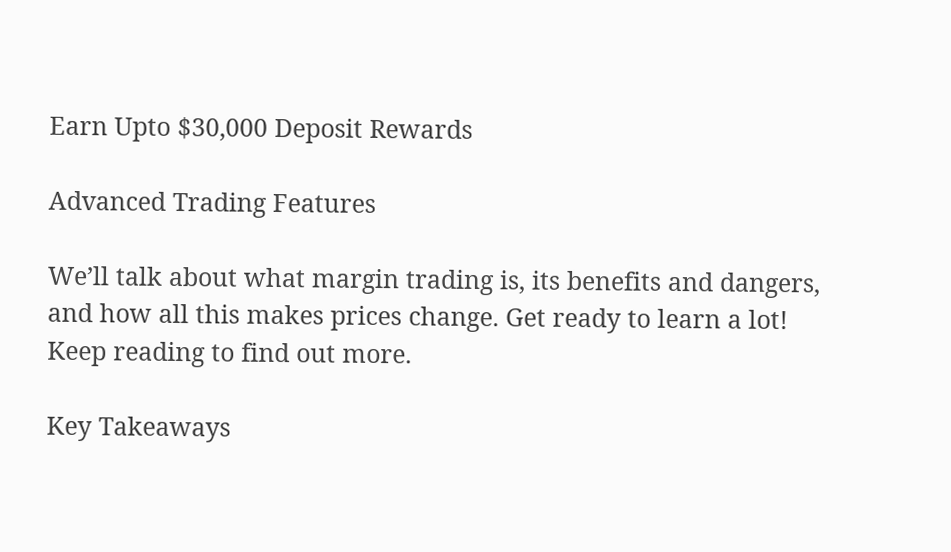Earn Upto $30,000 Deposit Rewards

Advanced Trading Features

We’ll talk about what margin trading is, its benefits and dangers, and how all this makes prices change. Get ready to learn a lot! Keep reading to find out more.

Key Takeaways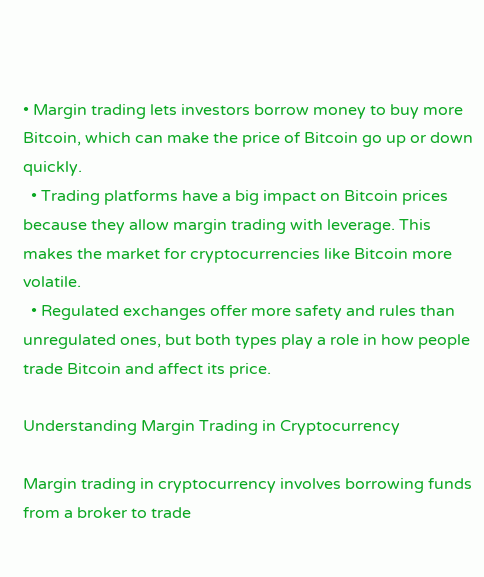• Margin trading lets investors borrow money to buy more Bitcoin, which can make the price of Bitcoin go up or down quickly.
  • Trading platforms have a big impact on Bitcoin prices because they allow margin trading with leverage. This makes the market for cryptocurrencies like Bitcoin more volatile.
  • Regulated exchanges offer more safety and rules than unregulated ones, but both types play a role in how people trade Bitcoin and affect its price.

Understanding Margin Trading in Cryptocurrency

Margin trading in cryptocurrency involves borrowing funds from a broker to trade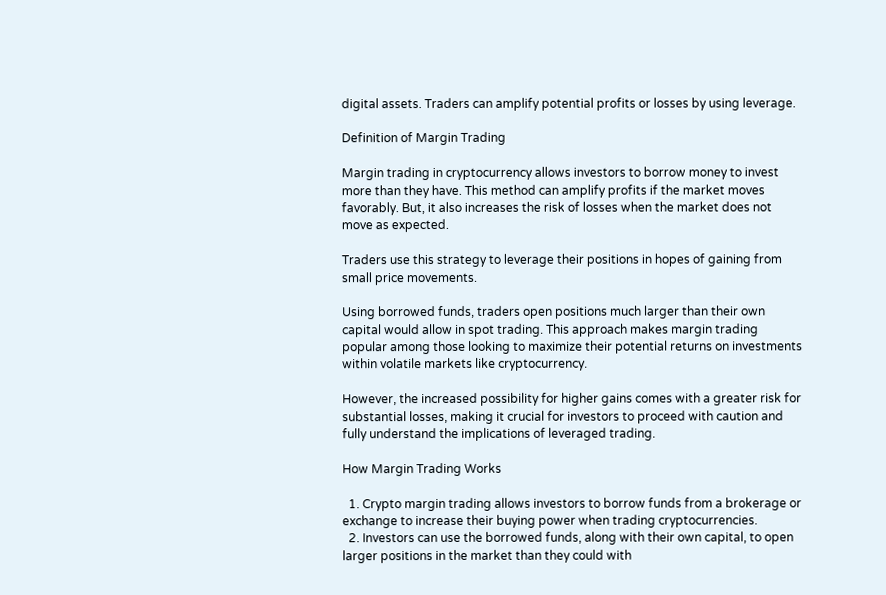digital assets. Traders can amplify potential profits or losses by using leverage.

Definition of Margin Trading

Margin trading in cryptocurrency allows investors to borrow money to invest more than they have. This method can amplify profits if the market moves favorably. But, it also increases the risk of losses when the market does not move as expected.

Traders use this strategy to leverage their positions in hopes of gaining from small price movements.

Using borrowed funds, traders open positions much larger than their own capital would allow in spot trading. This approach makes margin trading popular among those looking to maximize their potential returns on investments within volatile markets like cryptocurrency.

However, the increased possibility for higher gains comes with a greater risk for substantial losses, making it crucial for investors to proceed with caution and fully understand the implications of leveraged trading.

How Margin Trading Works

  1. Crypto margin trading allows investors to borrow funds from a brokerage or exchange to increase their buying power when trading cryptocurrencies.
  2. Investors can use the borrowed funds, along with their own capital, to open larger positions in the market than they could with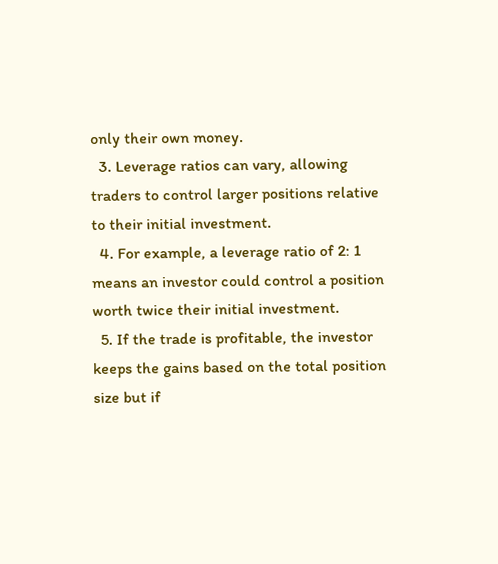only their own money.
  3. Leverage ratios can vary, allowing traders to control larger positions relative to their initial investment.
  4. For example, a leverage ratio of 2: 1 means an investor could control a position worth twice their initial investment.
  5. If the trade is profitable, the investor keeps the gains based on the total position size but if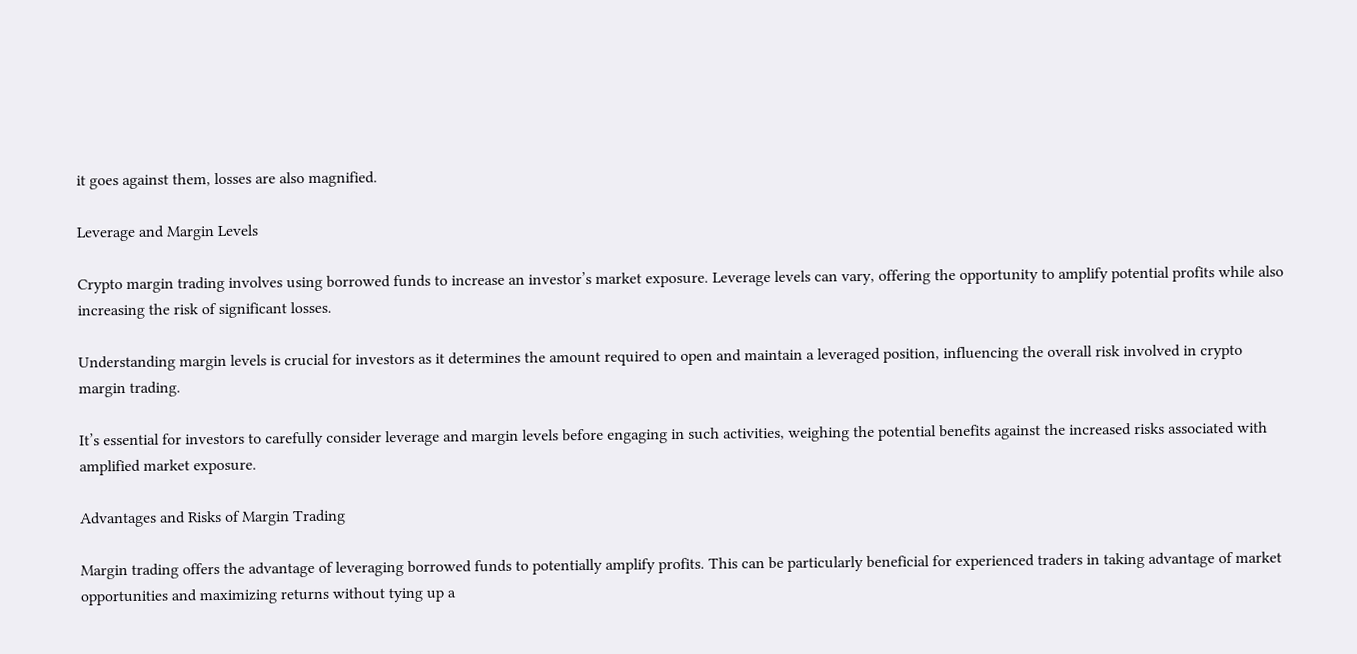it goes against them, losses are also magnified.

Leverage and Margin Levels

Crypto margin trading involves using borrowed funds to increase an investor’s market exposure. Leverage levels can vary, offering the opportunity to amplify potential profits while also increasing the risk of significant losses.

Understanding margin levels is crucial for investors as it determines the amount required to open and maintain a leveraged position, influencing the overall risk involved in crypto margin trading.

It’s essential for investors to carefully consider leverage and margin levels before engaging in such activities, weighing the potential benefits against the increased risks associated with amplified market exposure.

Advantages and Risks of Margin Trading

Margin trading offers the advantage of leveraging borrowed funds to potentially amplify profits. This can be particularly beneficial for experienced traders in taking advantage of market opportunities and maximizing returns without tying up a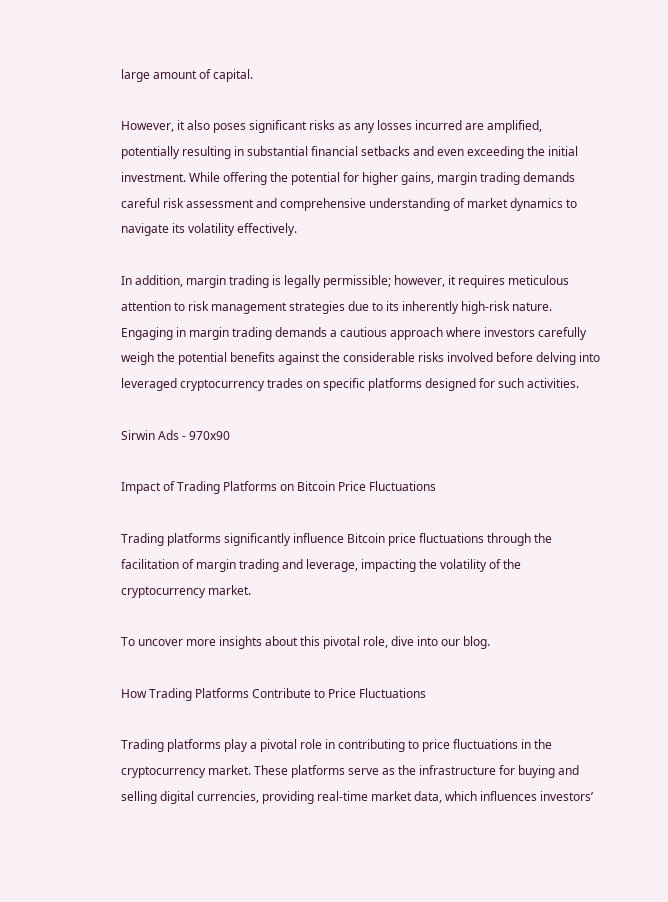large amount of capital.

However, it also poses significant risks as any losses incurred are amplified, potentially resulting in substantial financial setbacks and even exceeding the initial investment. While offering the potential for higher gains, margin trading demands careful risk assessment and comprehensive understanding of market dynamics to navigate its volatility effectively.

In addition, margin trading is legally permissible; however, it requires meticulous attention to risk management strategies due to its inherently high-risk nature. Engaging in margin trading demands a cautious approach where investors carefully weigh the potential benefits against the considerable risks involved before delving into leveraged cryptocurrency trades on specific platforms designed for such activities.

Sirwin Ads - 970x90

Impact of Trading Platforms on Bitcoin Price Fluctuations

Trading platforms significantly influence Bitcoin price fluctuations through the facilitation of margin trading and leverage, impacting the volatility of the cryptocurrency market.

To uncover more insights about this pivotal role, dive into our blog.

How Trading Platforms Contribute to Price Fluctuations

Trading platforms play a pivotal role in contributing to price fluctuations in the cryptocurrency market. These platforms serve as the infrastructure for buying and selling digital currencies, providing real-time market data, which influences investors’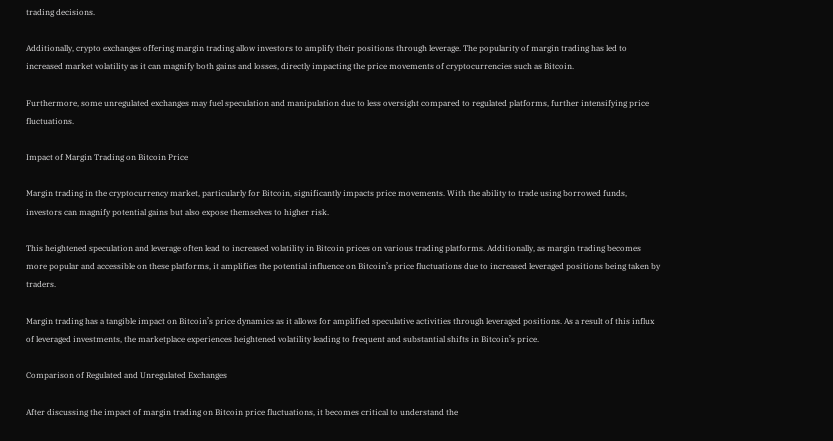trading decisions.

Additionally, crypto exchanges offering margin trading allow investors to amplify their positions through leverage. The popularity of margin trading has led to increased market volatility as it can magnify both gains and losses, directly impacting the price movements of cryptocurrencies such as Bitcoin.

Furthermore, some unregulated exchanges may fuel speculation and manipulation due to less oversight compared to regulated platforms, further intensifying price fluctuations.

Impact of Margin Trading on Bitcoin Price

Margin trading in the cryptocurrency market, particularly for Bitcoin, significantly impacts price movements. With the ability to trade using borrowed funds, investors can magnify potential gains but also expose themselves to higher risk.

This heightened speculation and leverage often lead to increased volatility in Bitcoin prices on various trading platforms. Additionally, as margin trading becomes more popular and accessible on these platforms, it amplifies the potential influence on Bitcoin’s price fluctuations due to increased leveraged positions being taken by traders.

Margin trading has a tangible impact on Bitcoin’s price dynamics as it allows for amplified speculative activities through leveraged positions. As a result of this influx of leveraged investments, the marketplace experiences heightened volatility leading to frequent and substantial shifts in Bitcoin’s price.

Comparison of Regulated and Unregulated Exchanges

After discussing the impact of margin trading on Bitcoin price fluctuations, it becomes critical to understand the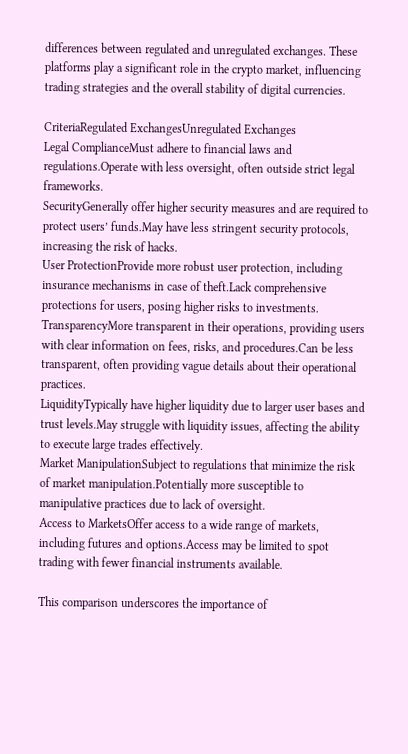differences between regulated and unregulated exchanges. These platforms play a significant role in the crypto market, influencing trading strategies and the overall stability of digital currencies.

CriteriaRegulated ExchangesUnregulated Exchanges
Legal ComplianceMust adhere to financial laws and regulations.Operate with less oversight, often outside strict legal frameworks.
SecurityGenerally offer higher security measures and are required to protect users’ funds.May have less stringent security protocols, increasing the risk of hacks.
User ProtectionProvide more robust user protection, including insurance mechanisms in case of theft.Lack comprehensive protections for users, posing higher risks to investments.
TransparencyMore transparent in their operations, providing users with clear information on fees, risks, and procedures.Can be less transparent, often providing vague details about their operational practices.
LiquidityTypically have higher liquidity due to larger user bases and trust levels.May struggle with liquidity issues, affecting the ability to execute large trades effectively.
Market ManipulationSubject to regulations that minimize the risk of market manipulation.Potentially more susceptible to manipulative practices due to lack of oversight.
Access to MarketsOffer access to a wide range of markets, including futures and options.Access may be limited to spot trading with fewer financial instruments available.

This comparison underscores the importance of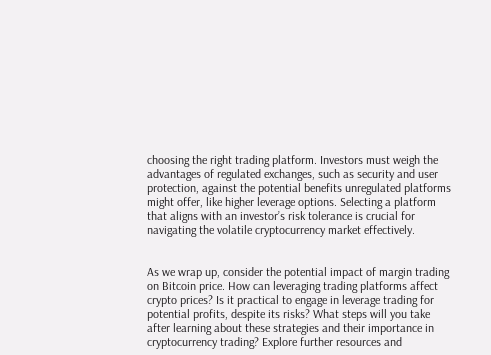choosing the right trading platform. Investors must weigh the advantages of regulated exchanges, such as security and user protection, against the potential benefits unregulated platforms might offer, like higher leverage options. Selecting a platform that aligns with an investor’s risk tolerance is crucial for navigating the volatile cryptocurrency market effectively.


As we wrap up, consider the potential impact of margin trading on Bitcoin price. How can leveraging trading platforms affect crypto prices? Is it practical to engage in leverage trading for potential profits, despite its risks? What steps will you take after learning about these strategies and their importance in cryptocurrency trading? Explore further resources and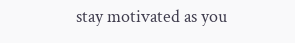stay motivated as you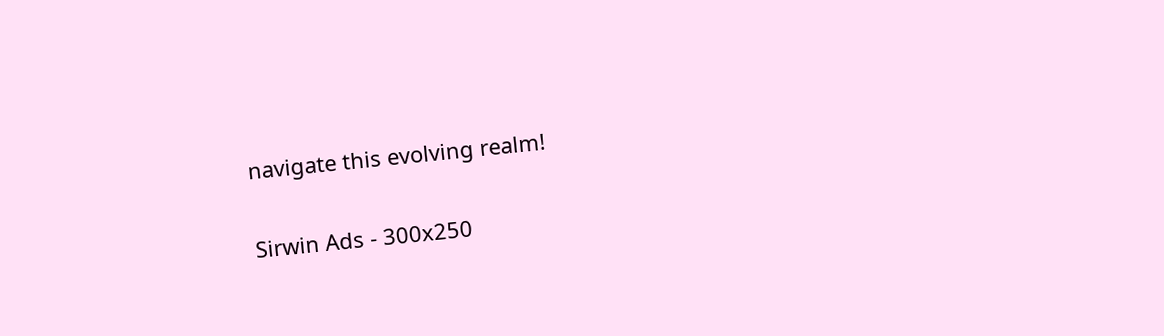navigate this evolving realm!

Sirwin Ads - 300x250